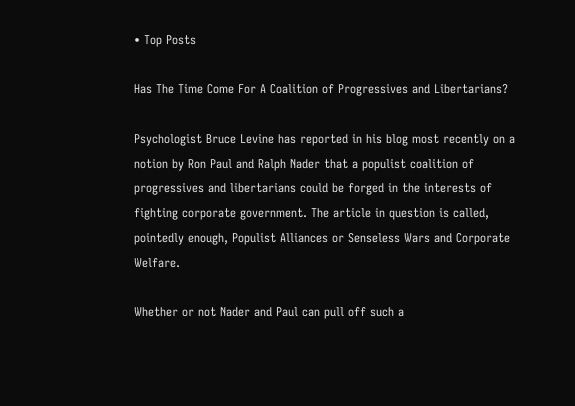• Top Posts

Has The Time Come For A Coalition of Progressives and Libertarians?

Psychologist Bruce Levine has reported in his blog most recently on a notion by Ron Paul and Ralph Nader that a populist coalition of progressives and libertarians could be forged in the interests of fighting corporate government. The article in question is called, pointedly enough, Populist Alliances or Senseless Wars and Corporate Welfare.

Whether or not Nader and Paul can pull off such a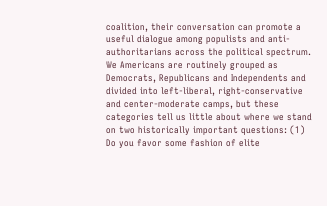coalition, their conversation can promote a useful dialogue among populists and anti-authoritarians across the political spectrum. We Americans are routinely grouped as Democrats, Republicans and Independents and divided into left-liberal, right-conservative and center-moderate camps, but these categories tell us little about where we stand on two historically important questions: (1) Do you favor some fashion of elite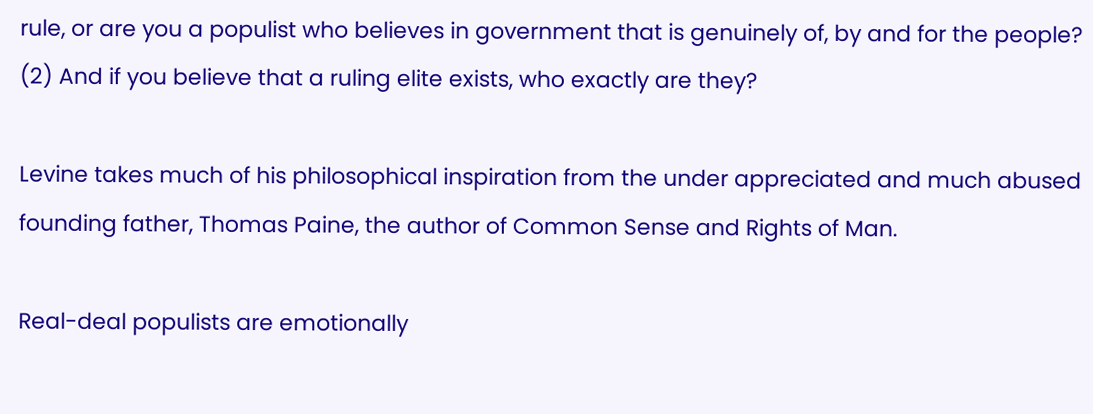rule, or are you a populist who believes in government that is genuinely of, by and for the people? (2) And if you believe that a ruling elite exists, who exactly are they?

Levine takes much of his philosophical inspiration from the under appreciated and much abused founding father, Thomas Paine, the author of Common Sense and Rights of Man.

Real-deal populists are emotionally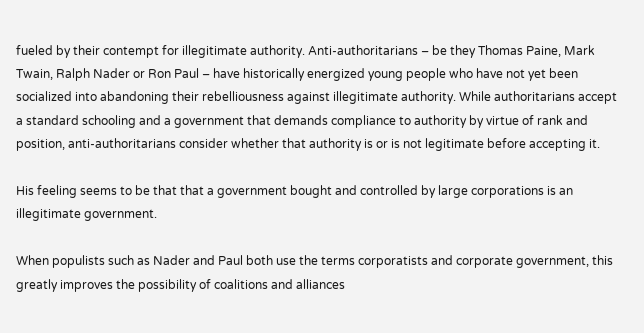fueled by their contempt for illegitimate authority. Anti-authoritarians – be they Thomas Paine, Mark Twain, Ralph Nader or Ron Paul – have historically energized young people who have not yet been socialized into abandoning their rebelliousness against illegitimate authority. While authoritarians accept a standard schooling and a government that demands compliance to authority by virtue of rank and position, anti-authoritarians consider whether that authority is or is not legitimate before accepting it.

His feeling seems to be that that a government bought and controlled by large corporations is an illegitimate government.

When populists such as Nader and Paul both use the terms corporatists and corporate government, this greatly improves the possibility of coalitions and alliances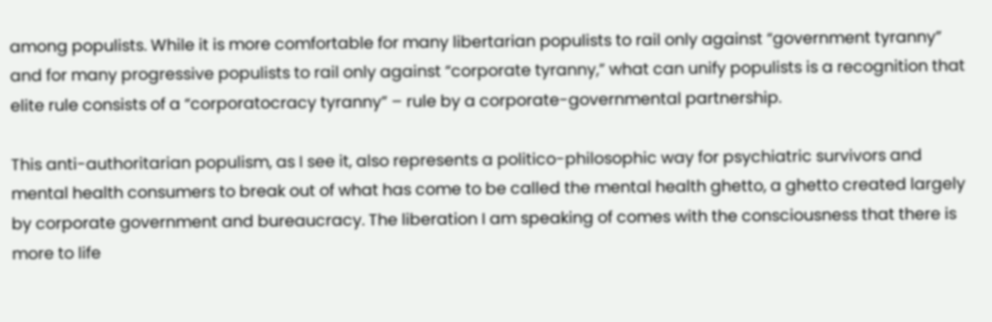among populists. While it is more comfortable for many libertarian populists to rail only against “government tyranny” and for many progressive populists to rail only against “corporate tyranny,” what can unify populists is a recognition that elite rule consists of a “corporatocracy tyranny” – rule by a corporate-governmental partnership.

This anti-authoritarian populism, as I see it, also represents a politico-philosophic way for psychiatric survivors and mental health consumers to break out of what has come to be called the mental health ghetto, a ghetto created largely by corporate government and bureaucracy. The liberation I am speaking of comes with the consciousness that there is more to life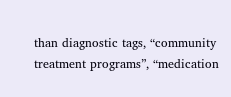than diagnostic tags, “community treatment programs”, “medication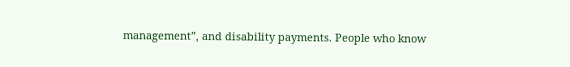management”, and disability payments. People who know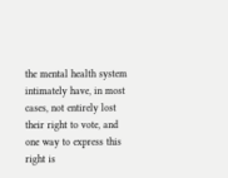the mental health system intimately have, in most cases, not entirely lost their right to vote, and one way to express this right is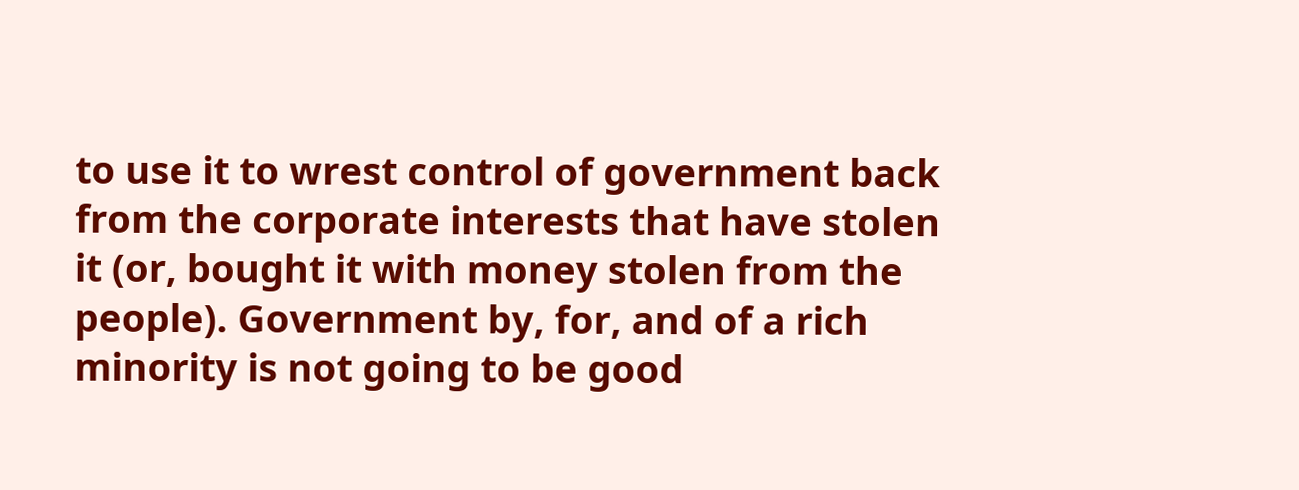to use it to wrest control of government back from the corporate interests that have stolen it (or, bought it with money stolen from the people). Government by, for, and of a rich minority is not going to be good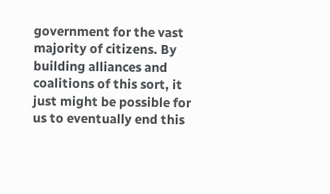government for the vast majority of citizens. By building alliances and coalitions of this sort, it just might be possible for us to eventually end this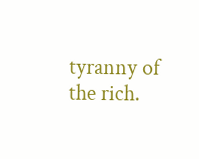tyranny of the rich.